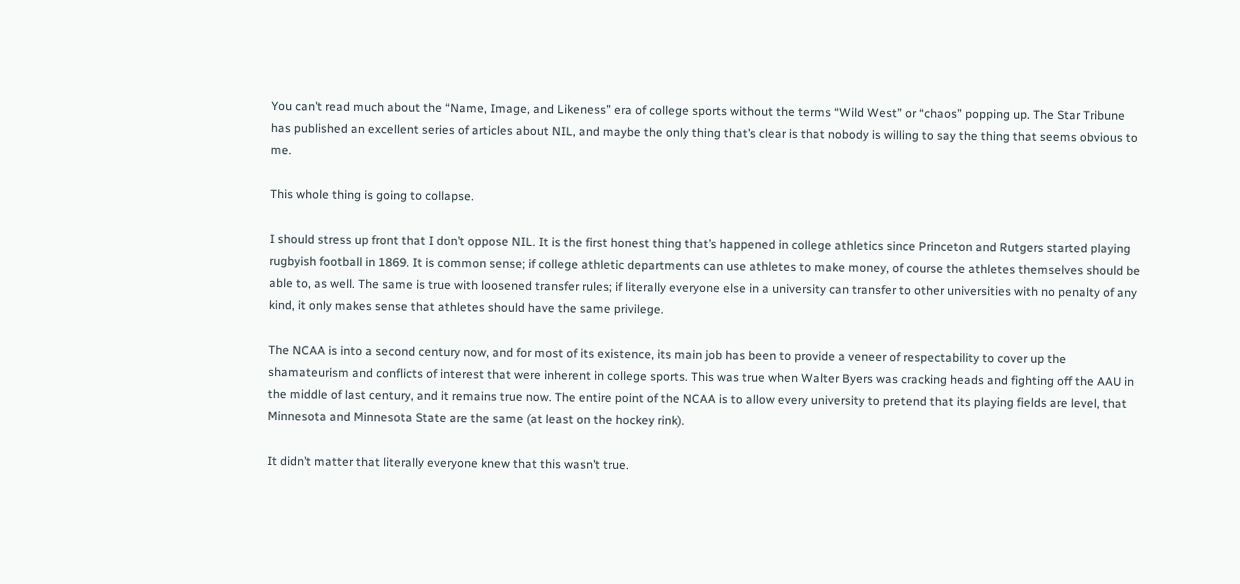You can’t read much about the “Name, Image, and Likeness” era of college sports without the terms “Wild West” or “chaos” popping up. The Star Tribune has published an excellent series of articles about NIL, and maybe the only thing that’s clear is that nobody is willing to say the thing that seems obvious to me.

This whole thing is going to collapse.

I should stress up front that I don’t oppose NIL. It is the first honest thing that’s happened in college athletics since Princeton and Rutgers started playing rugbyish football in 1869. It is common sense; if college athletic departments can use athletes to make money, of course the athletes themselves should be able to, as well. The same is true with loosened transfer rules; if literally everyone else in a university can transfer to other universities with no penalty of any kind, it only makes sense that athletes should have the same privilege.

The NCAA is into a second century now, and for most of its existence, its main job has been to provide a veneer of respectability to cover up the shamateurism and conflicts of interest that were inherent in college sports. This was true when Walter Byers was cracking heads and fighting off the AAU in the middle of last century, and it remains true now. The entire point of the NCAA is to allow every university to pretend that its playing fields are level, that Minnesota and Minnesota State are the same (at least on the hockey rink).

It didn’t matter that literally everyone knew that this wasn’t true.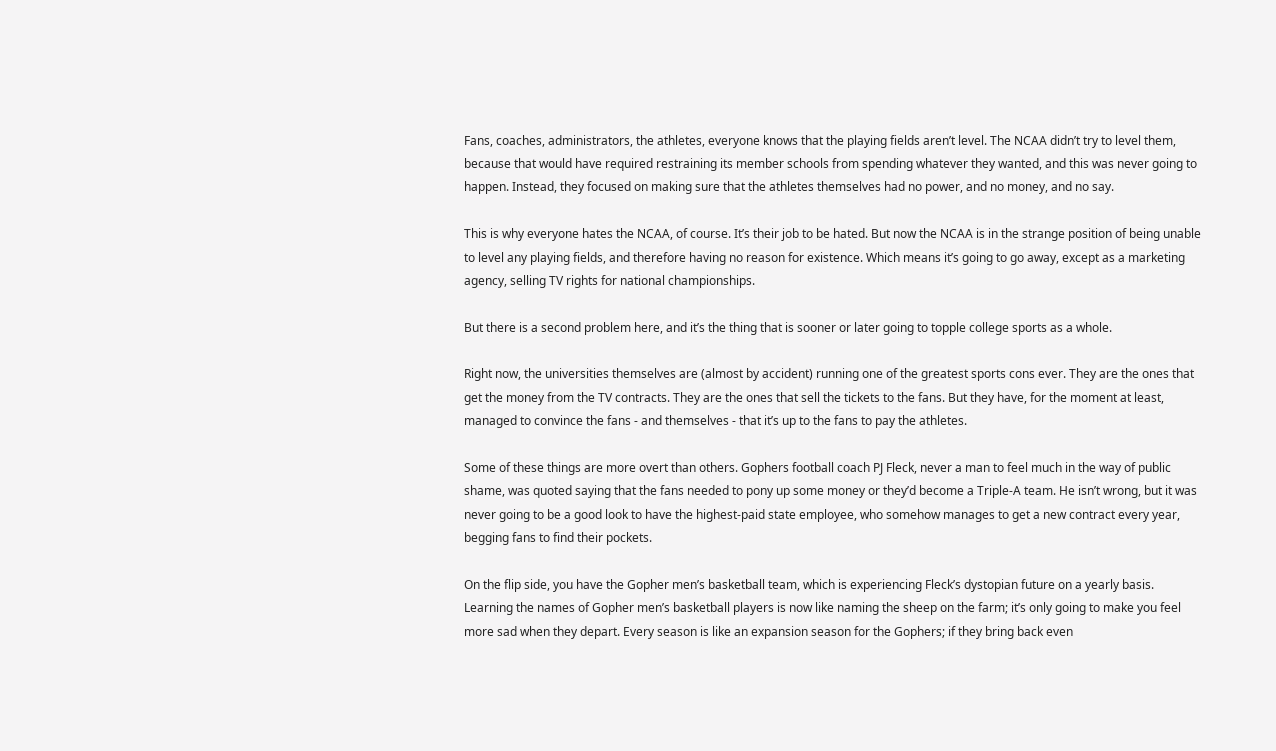Fans, coaches, administrators, the athletes, everyone knows that the playing fields aren’t level. The NCAA didn’t try to level them, because that would have required restraining its member schools from spending whatever they wanted, and this was never going to happen. Instead, they focused on making sure that the athletes themselves had no power, and no money, and no say.

This is why everyone hates the NCAA, of course. It’s their job to be hated. But now the NCAA is in the strange position of being unable to level any playing fields, and therefore having no reason for existence. Which means it’s going to go away, except as a marketing agency, selling TV rights for national championships.

But there is a second problem here, and it’s the thing that is sooner or later going to topple college sports as a whole.

Right now, the universities themselves are (almost by accident) running one of the greatest sports cons ever. They are the ones that get the money from the TV contracts. They are the ones that sell the tickets to the fans. But they have, for the moment at least, managed to convince the fans - and themselves - that it’s up to the fans to pay the athletes.

Some of these things are more overt than others. Gophers football coach PJ Fleck, never a man to feel much in the way of public shame, was quoted saying that the fans needed to pony up some money or they’d become a Triple-A team. He isn’t wrong, but it was never going to be a good look to have the highest-paid state employee, who somehow manages to get a new contract every year, begging fans to find their pockets.

On the flip side, you have the Gopher men’s basketball team, which is experiencing Fleck’s dystopian future on a yearly basis. Learning the names of Gopher men’s basketball players is now like naming the sheep on the farm; it’s only going to make you feel more sad when they depart. Every season is like an expansion season for the Gophers; if they bring back even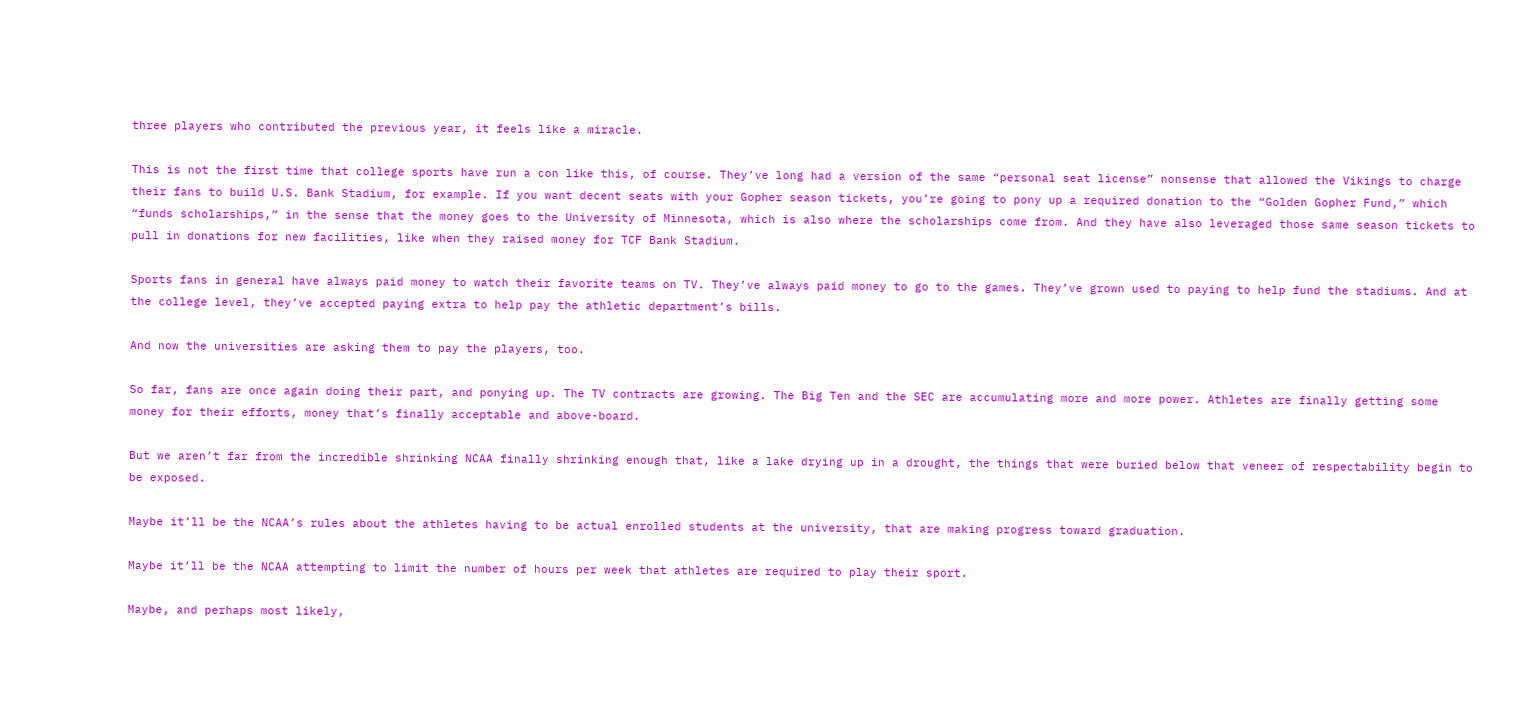three players who contributed the previous year, it feels like a miracle.

This is not the first time that college sports have run a con like this, of course. They’ve long had a version of the same “personal seat license” nonsense that allowed the Vikings to charge their fans to build U.S. Bank Stadium, for example. If you want decent seats with your Gopher season tickets, you’re going to pony up a required donation to the “Golden Gopher Fund,” which “funds scholarships,” in the sense that the money goes to the University of Minnesota, which is also where the scholarships come from. And they have also leveraged those same season tickets to pull in donations for new facilities, like when they raised money for TCF Bank Stadium.

Sports fans in general have always paid money to watch their favorite teams on TV. They’ve always paid money to go to the games. They’ve grown used to paying to help fund the stadiums. And at the college level, they’ve accepted paying extra to help pay the athletic department’s bills.

And now the universities are asking them to pay the players, too.

So far, fans are once again doing their part, and ponying up. The TV contracts are growing. The Big Ten and the SEC are accumulating more and more power. Athletes are finally getting some money for their efforts, money that’s finally acceptable and above-board.

But we aren’t far from the incredible shrinking NCAA finally shrinking enough that, like a lake drying up in a drought, the things that were buried below that veneer of respectability begin to be exposed.

Maybe it’ll be the NCAA’s rules about the athletes having to be actual enrolled students at the university, that are making progress toward graduation.

Maybe it’ll be the NCAA attempting to limit the number of hours per week that athletes are required to play their sport.

Maybe, and perhaps most likely,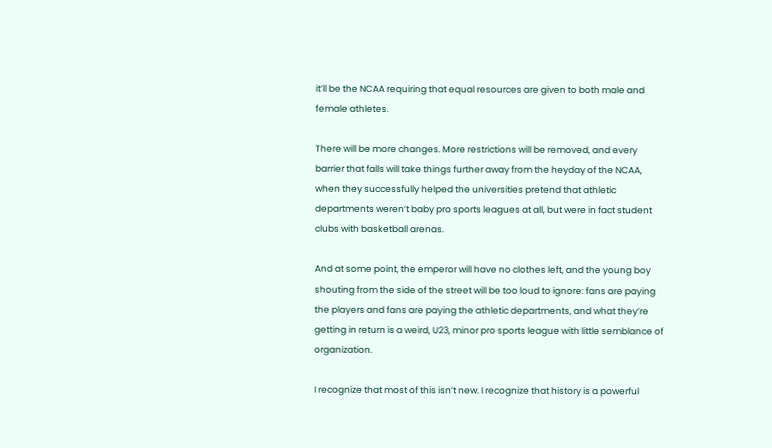it’ll be the NCAA requiring that equal resources are given to both male and female athletes.

There will be more changes. More restrictions will be removed, and every barrier that falls will take things further away from the heyday of the NCAA, when they successfully helped the universities pretend that athletic departments weren’t baby pro sports leagues at all, but were in fact student clubs with basketball arenas.

And at some point, the emperor will have no clothes left, and the young boy shouting from the side of the street will be too loud to ignore: fans are paying the players and fans are paying the athletic departments, and what they’re getting in return is a weird, U23, minor pro sports league with little semblance of organization.

I recognize that most of this isn’t new. I recognize that history is a powerful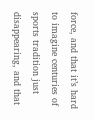force, and that it’s hard to imagine centuries of sports tradition just disappearing, and that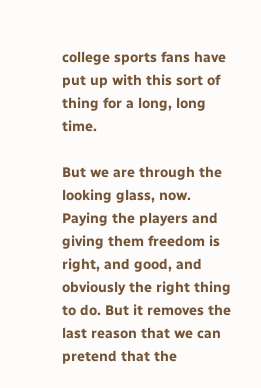college sports fans have put up with this sort of thing for a long, long time.

But we are through the looking glass, now. Paying the players and giving them freedom is right, and good, and obviously the right thing to do. But it removes the last reason that we can pretend that the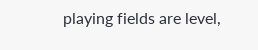playing fields are level,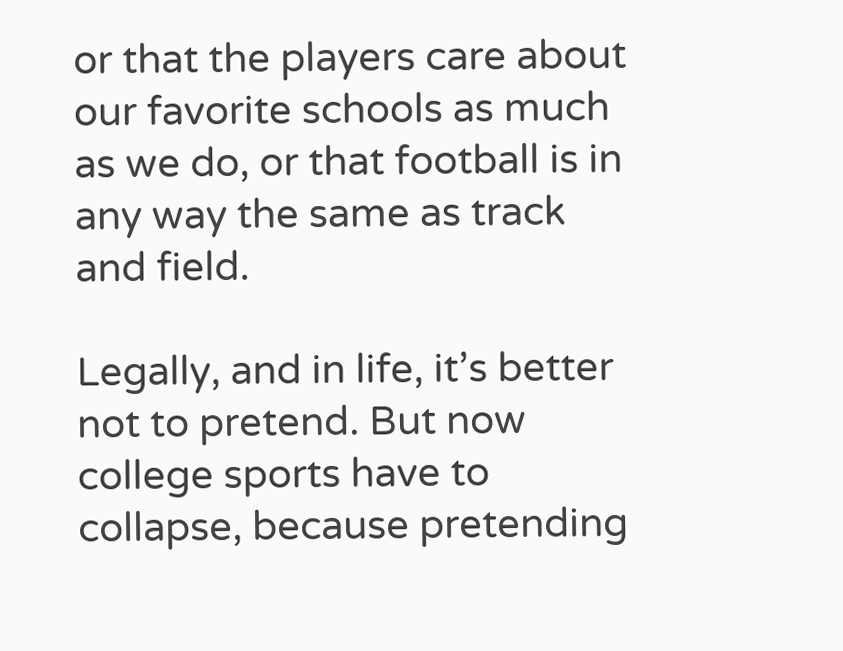or that the players care about our favorite schools as much as we do, or that football is in any way the same as track and field.

Legally, and in life, it’s better not to pretend. But now college sports have to collapse, because pretending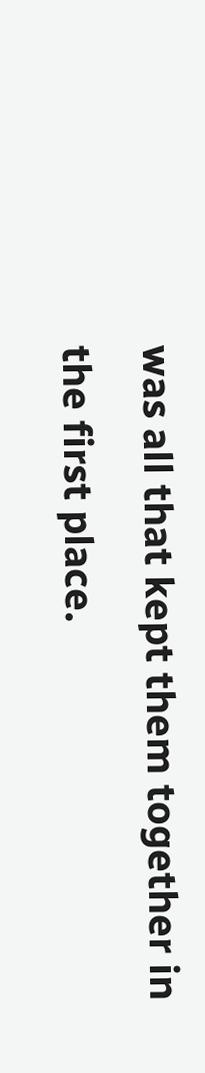was all that kept them together in the first place.